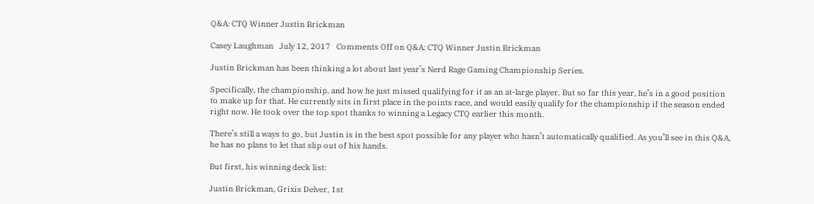Q&A: CTQ Winner Justin Brickman

Casey Laughman   July 12, 2017   Comments Off on Q&A: CTQ Winner Justin Brickman

Justin Brickman has been thinking a lot about last year’s Nerd Rage Gaming Championship Series.

Specifically, the championship, and how he just missed qualifying for it as an at-large player. But so far this year, he’s in a good position to make up for that. He currently sits in first place in the points race, and would easily qualify for the championship if the season ended right now. He took over the top spot thanks to winning a Legacy CTQ earlier this month.

There’s still a ways to go, but Justin is in the best spot possible for any player who hasn’t automatically qualified. As you’ll see in this Q&A, he has no plans to let that slip out of his hands.

But first, his winning deck list:

Justin Brickman, Grixis Delver, 1st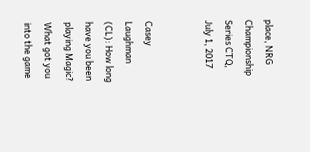place, NRG Championship Series CTQ, July 1, 2017


Casey Laughman (CL): How long have you been playing Magic? What got you into the game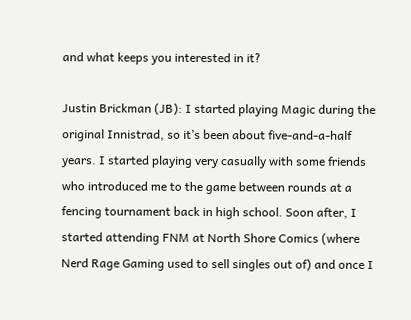and what keeps you interested in it?

Justin Brickman (JB): I started playing Magic during the original Innistrad, so it’s been about five-and-a-half years. I started playing very casually with some friends who introduced me to the game between rounds at a fencing tournament back in high school. Soon after, I started attending FNM at North Shore Comics (where Nerd Rage Gaming used to sell singles out of) and once I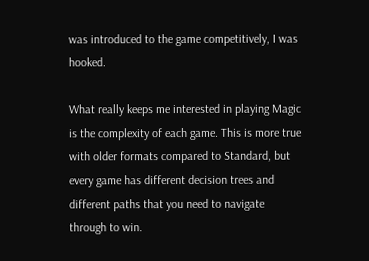was introduced to the game competitively, I was hooked.

What really keeps me interested in playing Magic is the complexity of each game. This is more true with older formats compared to Standard, but every game has different decision trees and different paths that you need to navigate through to win.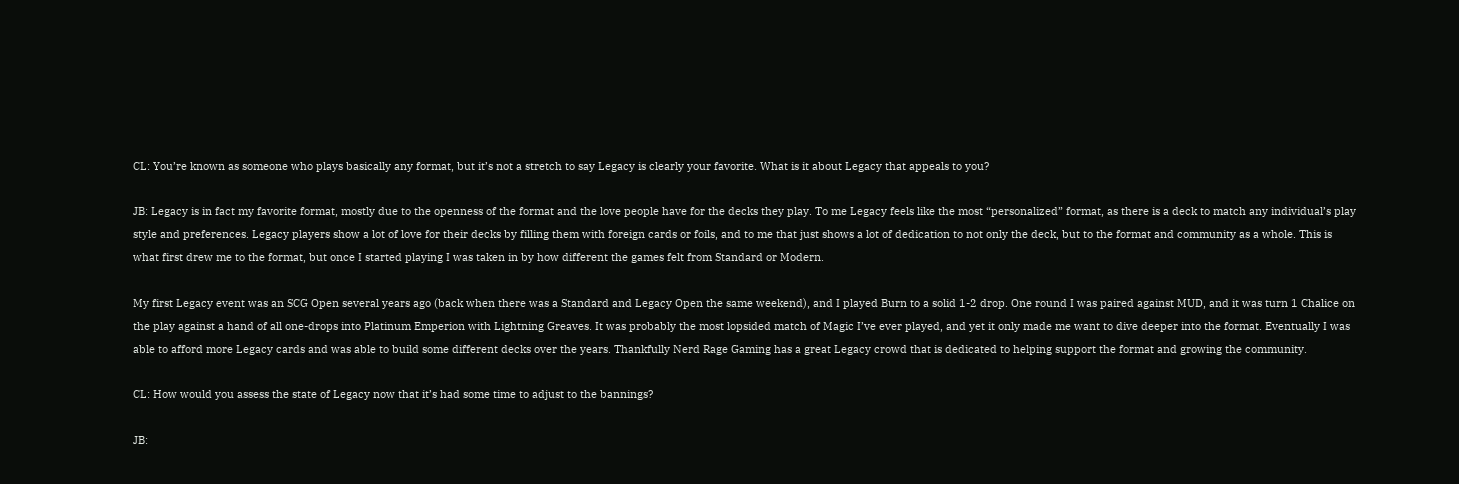CL: You’re known as someone who plays basically any format, but it’s not a stretch to say Legacy is clearly your favorite. What is it about Legacy that appeals to you?

JB: Legacy is in fact my favorite format, mostly due to the openness of the format and the love people have for the decks they play. To me Legacy feels like the most “personalized” format, as there is a deck to match any individual’s play style and preferences. Legacy players show a lot of love for their decks by filling them with foreign cards or foils, and to me that just shows a lot of dedication to not only the deck, but to the format and community as a whole. This is what first drew me to the format, but once I started playing I was taken in by how different the games felt from Standard or Modern.

My first Legacy event was an SCG Open several years ago (back when there was a Standard and Legacy Open the same weekend), and I played Burn to a solid 1-2 drop. One round I was paired against MUD, and it was turn 1 Chalice on the play against a hand of all one-drops into Platinum Emperion with Lightning Greaves. It was probably the most lopsided match of Magic I’ve ever played, and yet it only made me want to dive deeper into the format. Eventually I was able to afford more Legacy cards and was able to build some different decks over the years. Thankfully Nerd Rage Gaming has a great Legacy crowd that is dedicated to helping support the format and growing the community.

CL: How would you assess the state of Legacy now that it’s had some time to adjust to the bannings?

JB: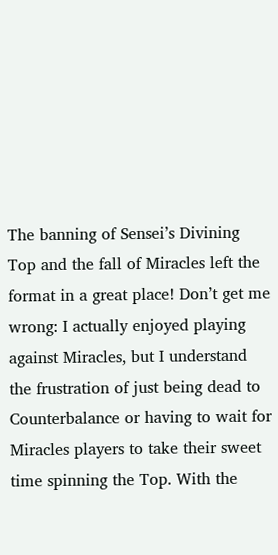The banning of Sensei’s Divining Top and the fall of Miracles left the format in a great place! Don’t get me wrong: I actually enjoyed playing against Miracles, but I understand the frustration of just being dead to Counterbalance or having to wait for Miracles players to take their sweet time spinning the Top. With the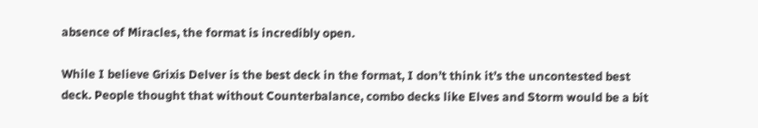absence of Miracles, the format is incredibly open.

While I believe Grixis Delver is the best deck in the format, I don’t think it’s the uncontested best deck. People thought that without Counterbalance, combo decks like Elves and Storm would be a bit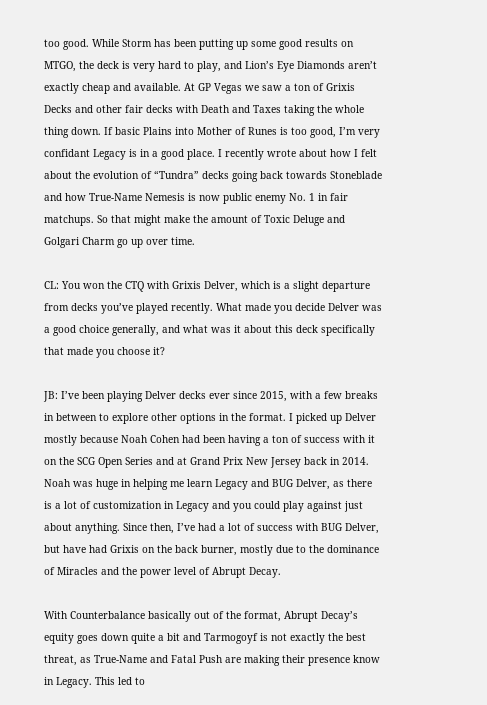too good. While Storm has been putting up some good results on MTGO, the deck is very hard to play, and Lion’s Eye Diamonds aren’t exactly cheap and available. At GP Vegas we saw a ton of Grixis Decks and other fair decks with Death and Taxes taking the whole thing down. If basic Plains into Mother of Runes is too good, I’m very confidant Legacy is in a good place. I recently wrote about how I felt about the evolution of “Tundra” decks going back towards Stoneblade and how True-Name Nemesis is now public enemy No. 1 in fair matchups. So that might make the amount of Toxic Deluge and Golgari Charm go up over time.

CL: You won the CTQ with Grixis Delver, which is a slight departure from decks you’ve played recently. What made you decide Delver was a good choice generally, and what was it about this deck specifically that made you choose it?

JB: I’ve been playing Delver decks ever since 2015, with a few breaks in between to explore other options in the format. I picked up Delver mostly because Noah Cohen had been having a ton of success with it on the SCG Open Series and at Grand Prix New Jersey back in 2014. Noah was huge in helping me learn Legacy and BUG Delver, as there is a lot of customization in Legacy and you could play against just about anything. Since then, I’ve had a lot of success with BUG Delver, but have had Grixis on the back burner, mostly due to the dominance of Miracles and the power level of Abrupt Decay.

With Counterbalance basically out of the format, Abrupt Decay’s equity goes down quite a bit and Tarmogoyf is not exactly the best threat, as True-Name and Fatal Push are making their presence know in Legacy. This led to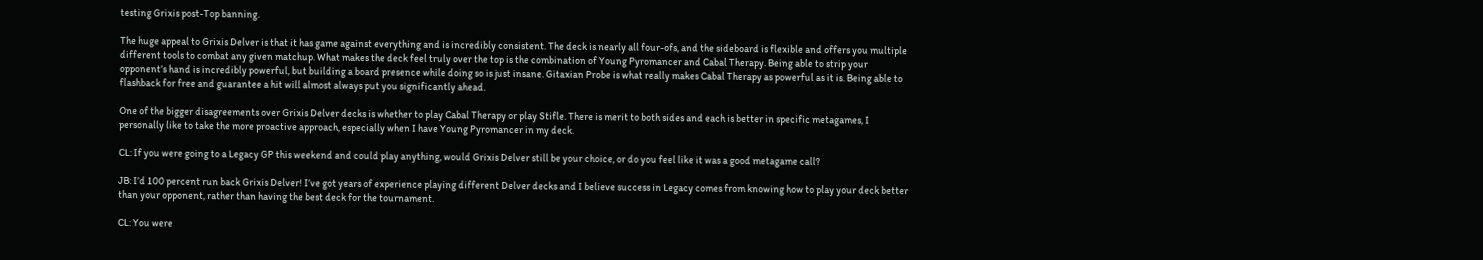testing Grixis post-Top banning.

The huge appeal to Grixis Delver is that it has game against everything and is incredibly consistent. The deck is nearly all four-ofs, and the sideboard is flexible and offers you multiple different tools to combat any given matchup. What makes the deck feel truly over the top is the combination of Young Pyromancer and Cabal Therapy. Being able to strip your opponent’s hand is incredibly powerful, but building a board presence while doing so is just insane. Gitaxian Probe is what really makes Cabal Therapy as powerful as it is. Being able to flashback for free and guarantee a hit will almost always put you significantly ahead.

One of the bigger disagreements over Grixis Delver decks is whether to play Cabal Therapy or play Stifle. There is merit to both sides and each is better in specific metagames, I personally like to take the more proactive approach, especially when I have Young Pyromancer in my deck.

CL: If you were going to a Legacy GP this weekend and could play anything, would Grixis Delver still be your choice, or do you feel like it was a good metagame call?

JB: I’d 100 percent run back Grixis Delver! I’ve got years of experience playing different Delver decks and I believe success in Legacy comes from knowing how to play your deck better than your opponent, rather than having the best deck for the tournament.

CL: You were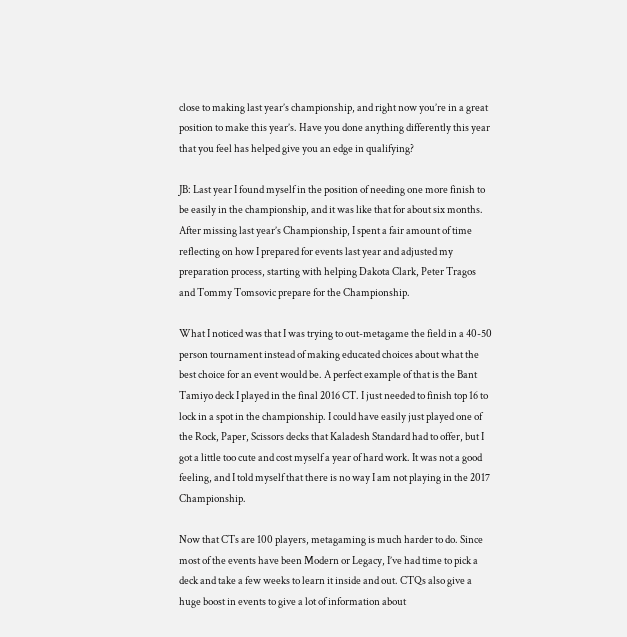close to making last year’s championship, and right now you’re in a great position to make this year’s. Have you done anything differently this year that you feel has helped give you an edge in qualifying?

JB: Last year I found myself in the position of needing one more finish to be easily in the championship, and it was like that for about six months. After missing last year’s Championship, I spent a fair amount of time reflecting on how I prepared for events last year and adjusted my preparation process, starting with helping Dakota Clark, Peter Tragos and Tommy Tomsovic prepare for the Championship.

What I noticed was that I was trying to out-metagame the field in a 40-50 person tournament instead of making educated choices about what the best choice for an event would be. A perfect example of that is the Bant Tamiyo deck I played in the final 2016 CT. I just needed to finish top 16 to lock in a spot in the championship. I could have easily just played one of the Rock, Paper, Scissors decks that Kaladesh Standard had to offer, but I got a little too cute and cost myself a year of hard work. It was not a good feeling, and I told myself that there is no way I am not playing in the 2017 Championship.

Now that CTs are 100 players, metagaming is much harder to do. Since most of the events have been Modern or Legacy, I’ve had time to pick a deck and take a few weeks to learn it inside and out. CTQs also give a huge boost in events to give a lot of information about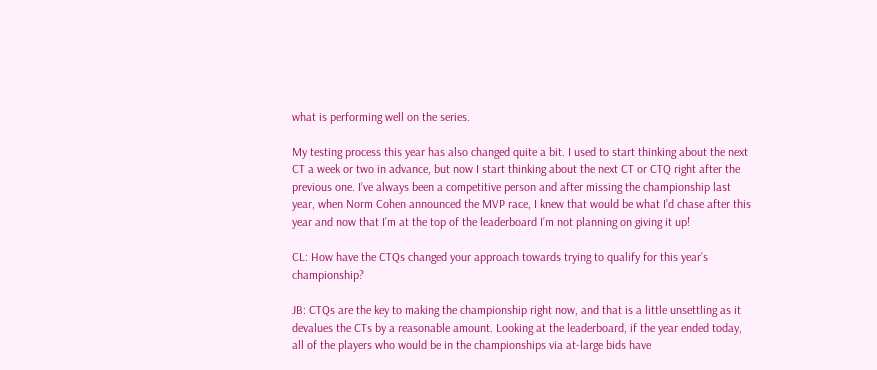what is performing well on the series.

My testing process this year has also changed quite a bit. I used to start thinking about the next CT a week or two in advance, but now I start thinking about the next CT or CTQ right after the previous one. I’ve always been a competitive person and after missing the championship last year, when Norm Cohen announced the MVP race, I knew that would be what I’d chase after this year and now that I’m at the top of the leaderboard I’m not planning on giving it up!

CL: How have the CTQs changed your approach towards trying to qualify for this year’s championship?

JB: CTQs are the key to making the championship right now, and that is a little unsettling as it devalues the CTs by a reasonable amount. Looking at the leaderboard, if the year ended today, all of the players who would be in the championships via at-large bids have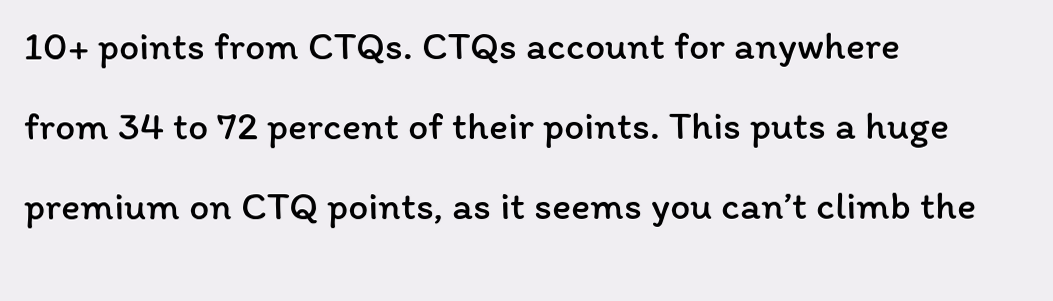10+ points from CTQs. CTQs account for anywhere from 34 to 72 percent of their points. This puts a huge premium on CTQ points, as it seems you can’t climb the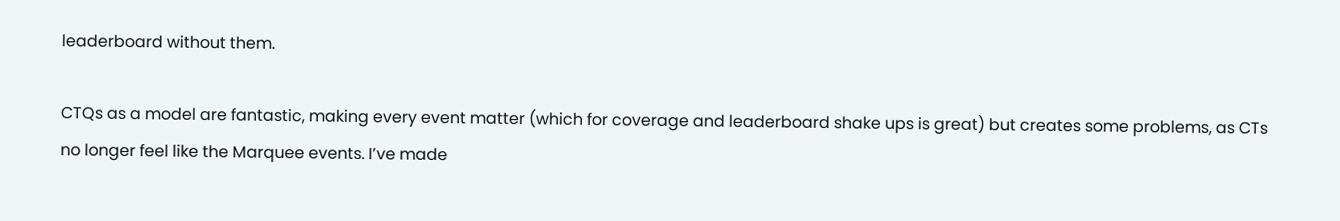leaderboard without them.

CTQs as a model are fantastic, making every event matter (which for coverage and leaderboard shake ups is great) but creates some problems, as CTs no longer feel like the Marquee events. I’ve made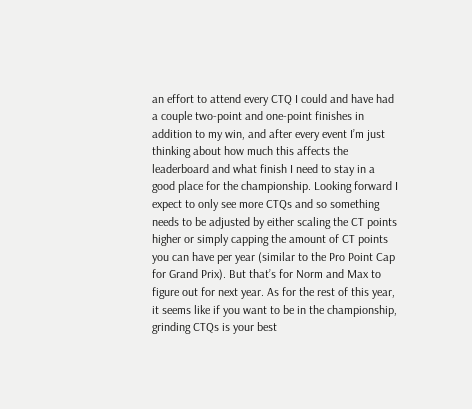an effort to attend every CTQ I could and have had a couple two-point and one-point finishes in addition to my win, and after every event I’m just thinking about how much this affects the leaderboard and what finish I need to stay in a good place for the championship. Looking forward I expect to only see more CTQs and so something needs to be adjusted by either scaling the CT points higher or simply capping the amount of CT points you can have per year (similar to the Pro Point Cap for Grand Prix). But that’s for Norm and Max to figure out for next year. As for the rest of this year, it seems like if you want to be in the championship, grinding CTQs is your best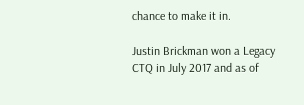chance to make it in.

Justin Brickman won a Legacy CTQ in July 2017 and as of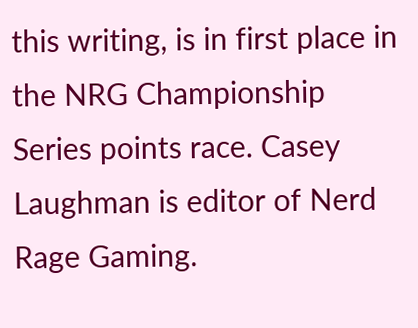this writing, is in first place in the NRG Championship Series points race. Casey Laughman is editor of Nerd Rage Gaming.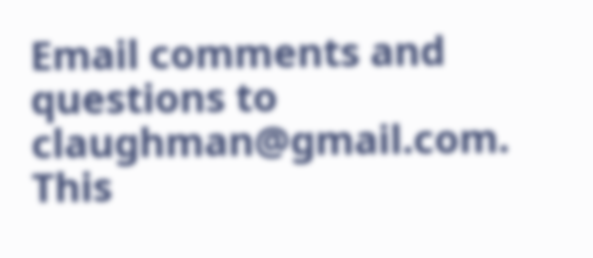Email comments and questions to claughman@gmail.com. This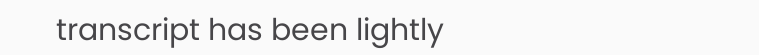transcript has been lightly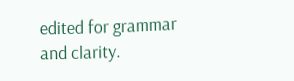edited for grammar and clarity.